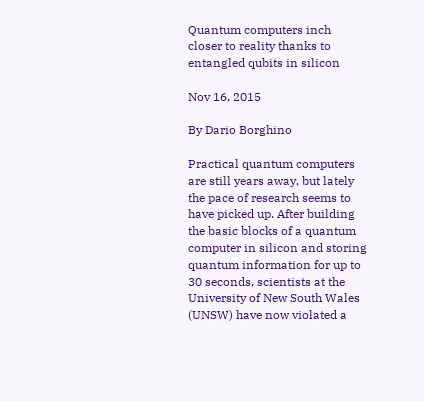Quantum computers inch closer to reality thanks to entangled qubits in silicon

Nov 16, 2015

By Dario Borghino

Practical quantum computers are still years away, but lately the pace of research seems to have picked up. After building the basic blocks of a quantum computer in silicon and storing quantum information for up to 30 seconds, scientists at the University of New South Wales (UNSW) have now violated a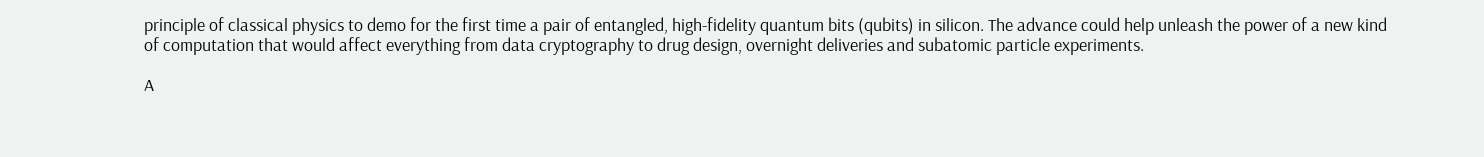principle of classical physics to demo for the first time a pair of entangled, high-fidelity quantum bits (qubits) in silicon. The advance could help unleash the power of a new kind of computation that would affect everything from data cryptography to drug design, overnight deliveries and subatomic particle experiments.

A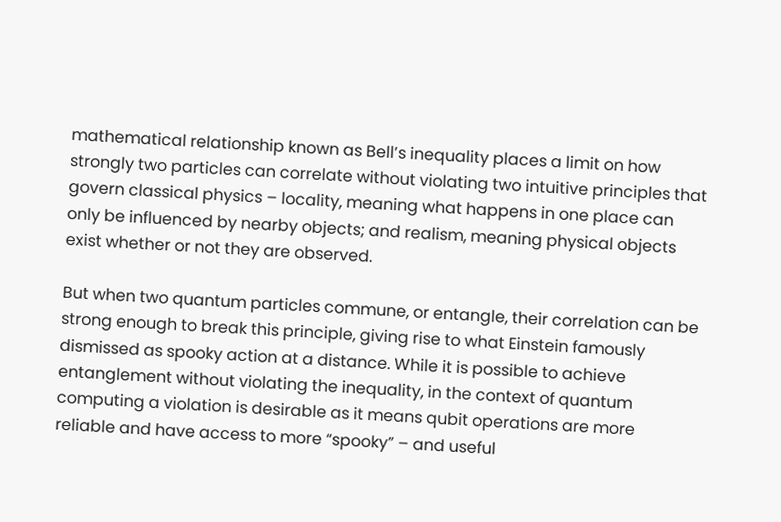mathematical relationship known as Bell’s inequality places a limit on how strongly two particles can correlate without violating two intuitive principles that govern classical physics – locality, meaning what happens in one place can only be influenced by nearby objects; and realism, meaning physical objects exist whether or not they are observed.

But when two quantum particles commune, or entangle, their correlation can be strong enough to break this principle, giving rise to what Einstein famously dismissed as spooky action at a distance. While it is possible to achieve entanglement without violating the inequality, in the context of quantum computing a violation is desirable as it means qubit operations are more reliable and have access to more “spooky” – and useful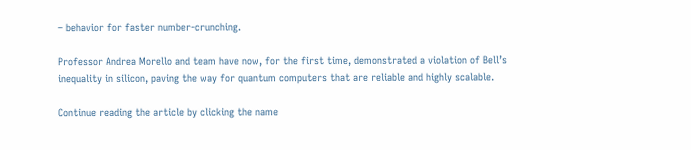– behavior for faster number-crunching.

Professor Andrea Morello and team have now, for the first time, demonstrated a violation of Bell’s inequality in silicon, paving the way for quantum computers that are reliable and highly scalable.

Continue reading the article by clicking the name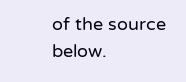of the source below.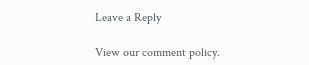Leave a Reply

View our comment policy.